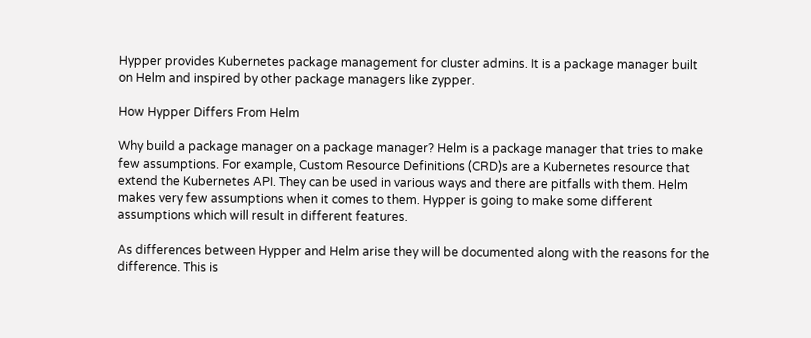Hypper provides Kubernetes package management for cluster admins. It is a package manager built on Helm and inspired by other package managers like zypper.

How Hypper Differs From Helm

Why build a package manager on a package manager? Helm is a package manager that tries to make few assumptions. For example, Custom Resource Definitions (CRD)s are a Kubernetes resource that extend the Kubernetes API. They can be used in various ways and there are pitfalls with them. Helm makes very few assumptions when it comes to them. Hypper is going to make some different assumptions which will result in different features.

As differences between Hypper and Helm arise they will be documented along with the reasons for the difference. This is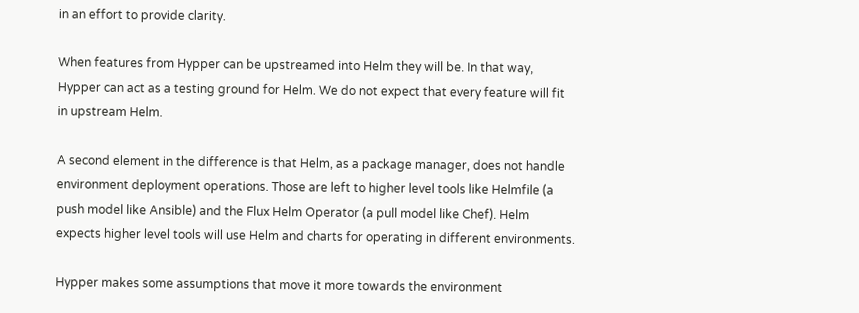in an effort to provide clarity.

When features from Hypper can be upstreamed into Helm they will be. In that way, Hypper can act as a testing ground for Helm. We do not expect that every feature will fit in upstream Helm.

A second element in the difference is that Helm, as a package manager, does not handle environment deployment operations. Those are left to higher level tools like Helmfile (a push model like Ansible) and the Flux Helm Operator (a pull model like Chef). Helm expects higher level tools will use Helm and charts for operating in different environments.

Hypper makes some assumptions that move it more towards the environment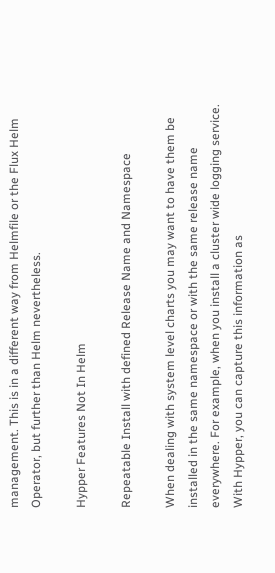management. This is in a different way from Helmfile or the Flux Helm Operator, but further than Helm nevertheless.

Hypper Features Not In Helm

Repeatable Install with defined Release Name and Namespace

When dealing with system level charts you may want to have them be installed in the same namespace or with the same release name everywhere. For example, when you install a cluster wide logging service. With Hypper, you can capture this information as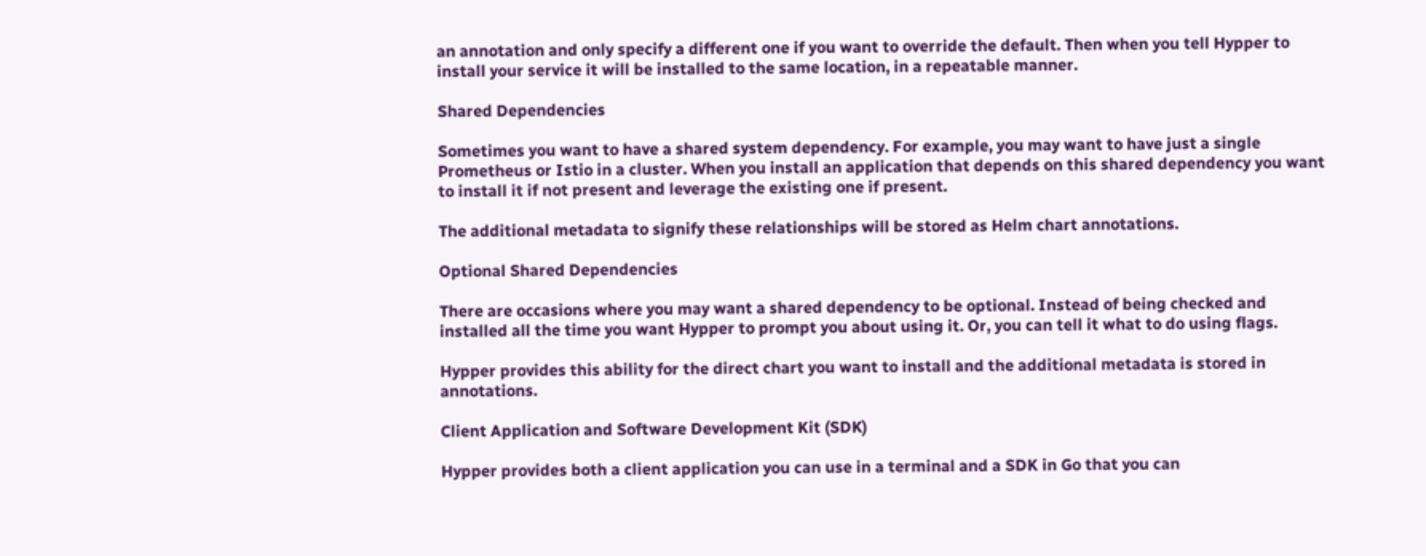an annotation and only specify a different one if you want to override the default. Then when you tell Hypper to install your service it will be installed to the same location, in a repeatable manner.

Shared Dependencies

Sometimes you want to have a shared system dependency. For example, you may want to have just a single Prometheus or Istio in a cluster. When you install an application that depends on this shared dependency you want to install it if not present and leverage the existing one if present.

The additional metadata to signify these relationships will be stored as Helm chart annotations.

Optional Shared Dependencies

There are occasions where you may want a shared dependency to be optional. Instead of being checked and installed all the time you want Hypper to prompt you about using it. Or, you can tell it what to do using flags.

Hypper provides this ability for the direct chart you want to install and the additional metadata is stored in annotations.

Client Application and Software Development Kit (SDK)

Hypper provides both a client application you can use in a terminal and a SDK in Go that you can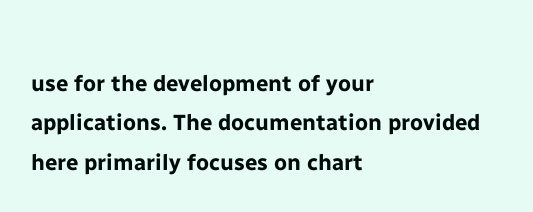use for the development of your applications. The documentation provided here primarily focuses on chart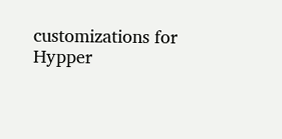customizations for Hypper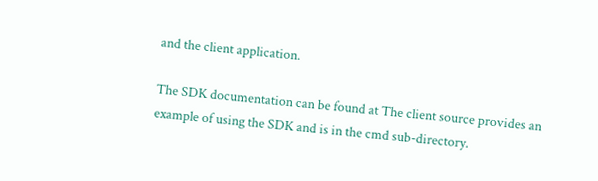and the client application.

The SDK documentation can be found at The client source provides an example of using the SDK and is in the cmd sub-directory.